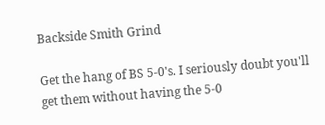Backside Smith Grind

Get the hang of BS 5-0's. I seriously doubt you'll get them without having the 5-0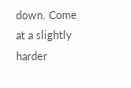down. Come at a slightly harder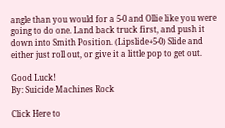angle than you would for a 5-0 and Ollie like you were going to do one. Land back truck first, and push it down into Smith Position. (Lipslide+5-0) Slide and either just roll out, or give it a little pop to get out.

Good Luck!
By: Suicide Machines Rock

Click Here to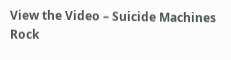View the Video – Suicide Machines Rock